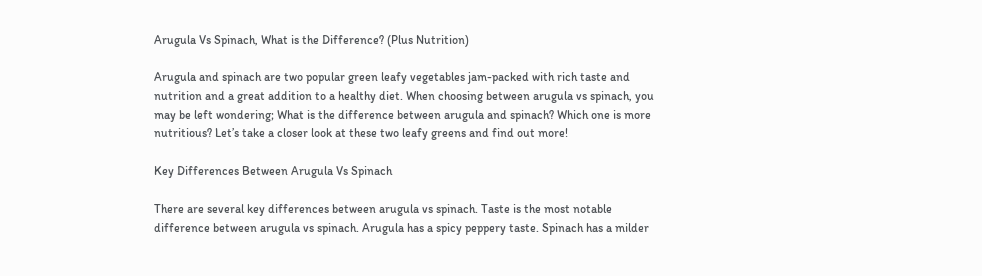Arugula Vs Spinach, What is the Difference? (Plus Nutrition)

Arugula and spinach are two popular green leafy vegetables jam-packed with rich taste and nutrition and a great addition to a healthy diet. When choosing between arugula vs spinach, you may be left wondering; What is the difference between arugula and spinach? Which one is more nutritious? Let’s take a closer look at these two leafy greens and find out more!

Key Differences Between Arugula Vs Spinach

There are several key differences between arugula vs spinach. Taste is the most notable difference between arugula vs spinach. Arugula has a spicy peppery taste. Spinach has a milder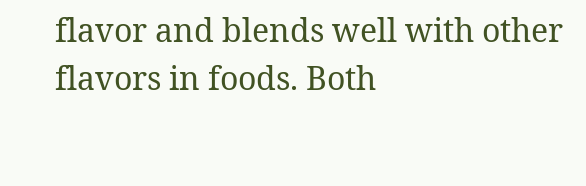flavor and blends well with other flavors in foods. Both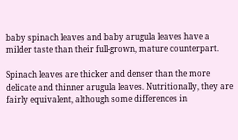baby spinach leaves and baby arugula leaves have a milder taste than their full-grown, mature counterpart.

Spinach leaves are thicker and denser than the more delicate and thinner arugula leaves. Nutritionally, they are fairly equivalent, although some differences in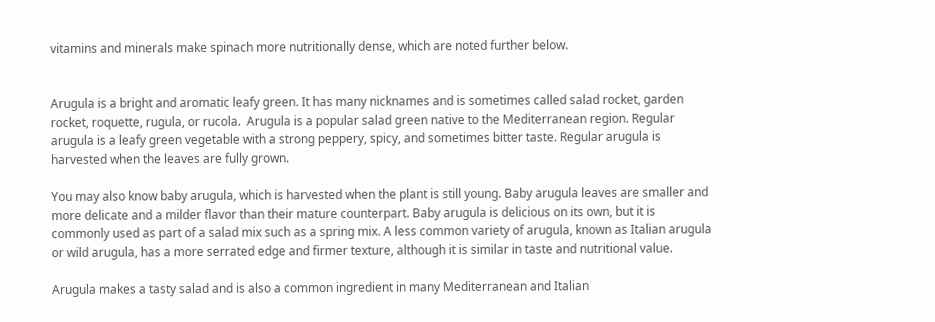vitamins and minerals make spinach more nutritionally dense, which are noted further below.


Arugula is a bright and aromatic leafy green. It has many nicknames and is sometimes called salad rocket, garden rocket, roquette, rugula, or rucola.  Arugula is a popular salad green native to the Mediterranean region. Regular arugula is a leafy green vegetable with a strong peppery, spicy, and sometimes bitter taste. Regular arugula is harvested when the leaves are fully grown.

You may also know baby arugula, which is harvested when the plant is still young. Baby arugula leaves are smaller and more delicate and a milder flavor than their mature counterpart. Baby arugula is delicious on its own, but it is commonly used as part of a salad mix such as a spring mix. A less common variety of arugula, known as Italian arugula or wild arugula, has a more serrated edge and firmer texture, although it is similar in taste and nutritional value.

Arugula makes a tasty salad and is also a common ingredient in many Mediterranean and Italian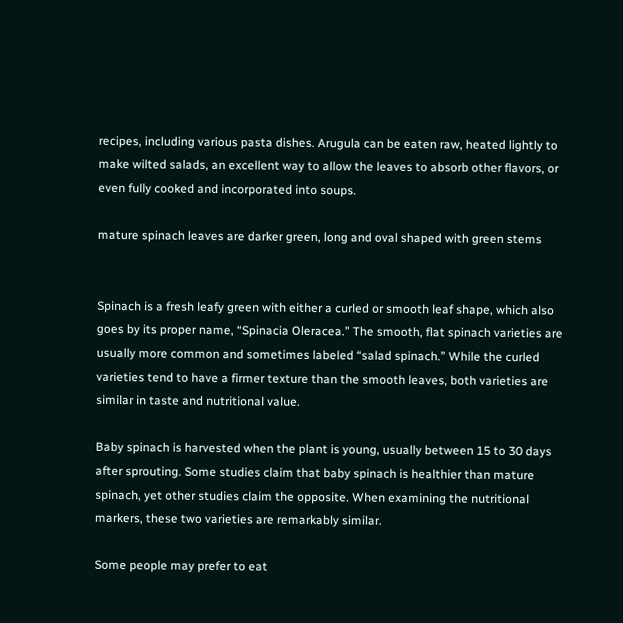recipes, including various pasta dishes. Arugula can be eaten raw, heated lightly to make wilted salads, an excellent way to allow the leaves to absorb other flavors, or even fully cooked and incorporated into soups.

mature spinach leaves are darker green, long and oval shaped with green stems


Spinach is a fresh leafy green with either a curled or smooth leaf shape, which also goes by its proper name, “Spinacia Oleracea.” The smooth, flat spinach varieties are usually more common and sometimes labeled “salad spinach.” While the curled varieties tend to have a firmer texture than the smooth leaves, both varieties are similar in taste and nutritional value.

Baby spinach is harvested when the plant is young, usually between 15 to 30 days after sprouting. Some studies claim that baby spinach is healthier than mature spinach, yet other studies claim the opposite. When examining the nutritional markers, these two varieties are remarkably similar.

Some people may prefer to eat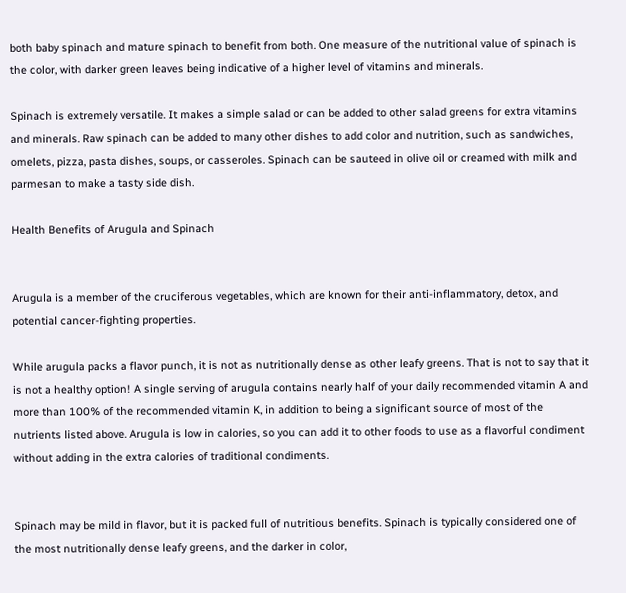both baby spinach and mature spinach to benefit from both. One measure of the nutritional value of spinach is the color, with darker green leaves being indicative of a higher level of vitamins and minerals.

Spinach is extremely versatile. It makes a simple salad or can be added to other salad greens for extra vitamins and minerals. Raw spinach can be added to many other dishes to add color and nutrition, such as sandwiches, omelets, pizza, pasta dishes, soups, or casseroles. Spinach can be sauteed in olive oil or creamed with milk and parmesan to make a tasty side dish.

Health Benefits of Arugula and Spinach


Arugula is a member of the cruciferous vegetables, which are known for their anti-inflammatory, detox, and potential cancer-fighting properties.

While arugula packs a flavor punch, it is not as nutritionally dense as other leafy greens. That is not to say that it is not a healthy option! A single serving of arugula contains nearly half of your daily recommended vitamin A and more than 100% of the recommended vitamin K, in addition to being a significant source of most of the nutrients listed above. Arugula is low in calories, so you can add it to other foods to use as a flavorful condiment without adding in the extra calories of traditional condiments.


Spinach may be mild in flavor, but it is packed full of nutritious benefits. Spinach is typically considered one of the most nutritionally dense leafy greens, and the darker in color,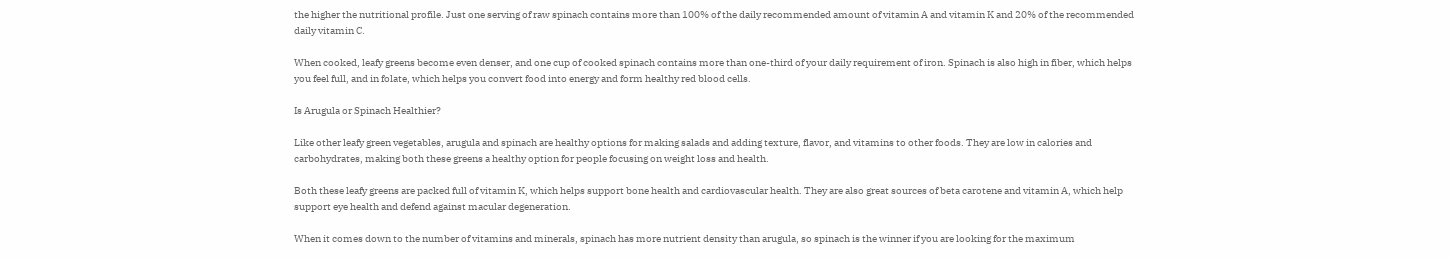the higher the nutritional profile. Just one serving of raw spinach contains more than 100% of the daily recommended amount of vitamin A and vitamin K and 20% of the recommended daily vitamin C.

When cooked, leafy greens become even denser, and one cup of cooked spinach contains more than one-third of your daily requirement of iron. Spinach is also high in fiber, which helps you feel full, and in folate, which helps you convert food into energy and form healthy red blood cells.

Is Arugula or Spinach Healthier?

Like other leafy green vegetables, arugula and spinach are healthy options for making salads and adding texture, flavor, and vitamins to other foods. They are low in calories and carbohydrates, making both these greens a healthy option for people focusing on weight loss and health.

Both these leafy greens are packed full of vitamin K, which helps support bone health and cardiovascular health. They are also great sources of beta carotene and vitamin A, which help support eye health and defend against macular degeneration.

When it comes down to the number of vitamins and minerals, spinach has more nutrient density than arugula, so spinach is the winner if you are looking for the maximum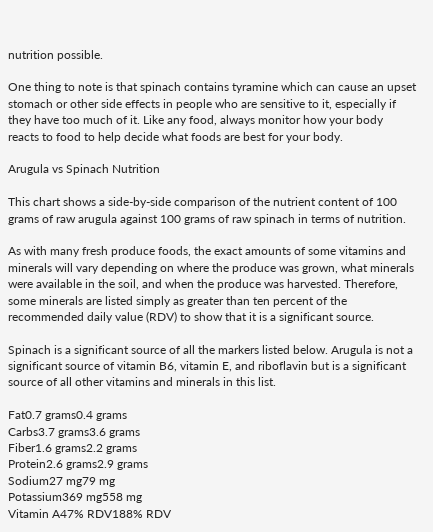nutrition possible.

One thing to note is that spinach contains tyramine which can cause an upset stomach or other side effects in people who are sensitive to it, especially if they have too much of it. Like any food, always monitor how your body reacts to food to help decide what foods are best for your body.

Arugula vs Spinach Nutrition

This chart shows a side-by-side comparison of the nutrient content of 100 grams of raw arugula against 100 grams of raw spinach in terms of nutrition.

As with many fresh produce foods, the exact amounts of some vitamins and minerals will vary depending on where the produce was grown, what minerals were available in the soil, and when the produce was harvested. Therefore, some minerals are listed simply as greater than ten percent of the recommended daily value (RDV) to show that it is a significant source.

Spinach is a significant source of all the markers listed below. Arugula is not a significant source of vitamin B6, vitamin E, and riboflavin but is a significant source of all other vitamins and minerals in this list.

Fat0.7 grams0.4 grams
Carbs3.7 grams3.6 grams
Fiber1.6 grams2.2 grams
Protein2.6 grams2.9 grams
Sodium27 mg79 mg
Potassium369 mg558 mg
Vitamin A47% RDV188% RDV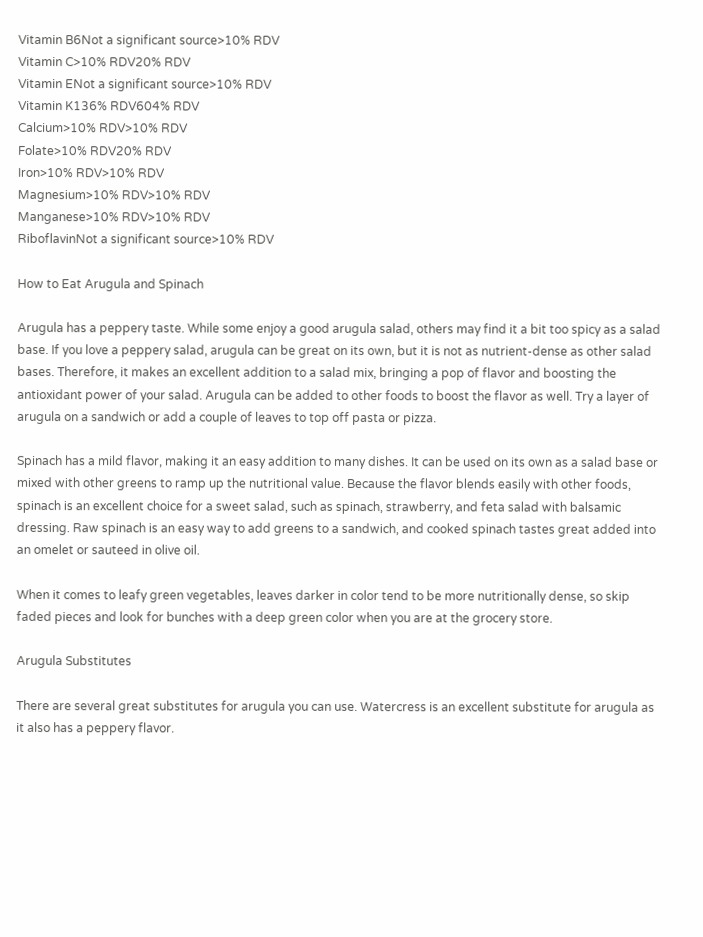Vitamin B6Not a significant source>10% RDV
Vitamin C>10% RDV20% RDV
Vitamin ENot a significant source>10% RDV
Vitamin K136% RDV604% RDV
Calcium>10% RDV>10% RDV
Folate>10% RDV20% RDV
Iron>10% RDV>10% RDV
Magnesium>10% RDV>10% RDV
Manganese>10% RDV>10% RDV
RiboflavinNot a significant source>10% RDV

How to Eat Arugula and Spinach

Arugula has a peppery taste. While some enjoy a good arugula salad, others may find it a bit too spicy as a salad base. If you love a peppery salad, arugula can be great on its own, but it is not as nutrient-dense as other salad bases. Therefore, it makes an excellent addition to a salad mix, bringing a pop of flavor and boosting the antioxidant power of your salad. Arugula can be added to other foods to boost the flavor as well. Try a layer of arugula on a sandwich or add a couple of leaves to top off pasta or pizza.

Spinach has a mild flavor, making it an easy addition to many dishes. It can be used on its own as a salad base or mixed with other greens to ramp up the nutritional value. Because the flavor blends easily with other foods, spinach is an excellent choice for a sweet salad, such as spinach, strawberry, and feta salad with balsamic dressing. Raw spinach is an easy way to add greens to a sandwich, and cooked spinach tastes great added into an omelet or sauteed in olive oil.

When it comes to leafy green vegetables, leaves darker in color tend to be more nutritionally dense, so skip faded pieces and look for bunches with a deep green color when you are at the grocery store.

Arugula Substitutes

There are several great substitutes for arugula you can use. Watercress is an excellent substitute for arugula as it also has a peppery flavor.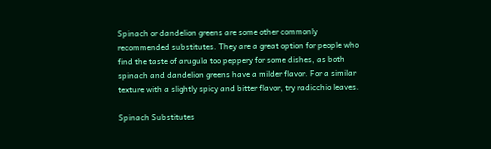Spinach or dandelion greens are some other commonly recommended substitutes. They are a great option for people who find the taste of arugula too peppery for some dishes, as both spinach and dandelion greens have a milder flavor. For a similar texture with a slightly spicy and bitter flavor, try radicchio leaves.

Spinach Substitutes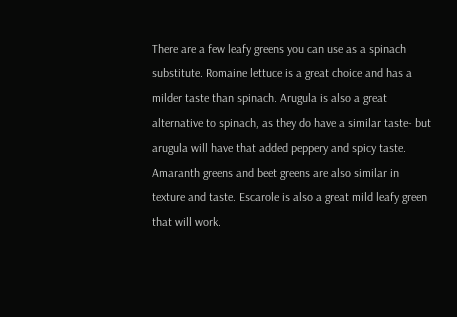There are a few leafy greens you can use as a spinach substitute. Romaine lettuce is a great choice and has a milder taste than spinach. Arugula is also a great alternative to spinach, as they do have a similar taste- but arugula will have that added peppery and spicy taste. Amaranth greens and beet greens are also similar in texture and taste. Escarole is also a great mild leafy green that will work.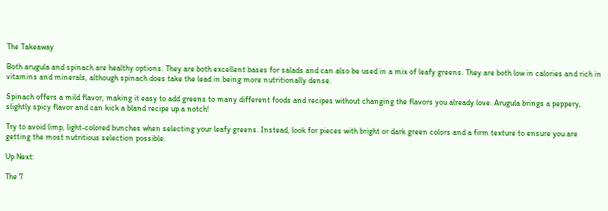The Takeaway

Both arugula and spinach are healthy options. They are both excellent bases for salads and can also be used in a mix of leafy greens. They are both low in calories and rich in vitamins and minerals, although spinach does take the lead in being more nutritionally dense.

Spinach offers a mild flavor, making it easy to add greens to many different foods and recipes without changing the flavors you already love. Arugula brings a peppery, slightly spicy flavor and can kick a bland recipe up a notch!

Try to avoid limp, light-colored bunches when selecting your leafy greens. Instead, look for pieces with bright or dark green colors and a firm texture to ensure you are getting the most nutritious selection possible.

Up Next:

The 7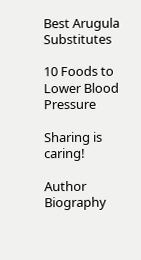Best Arugula Substitutes

10 Foods to Lower Blood Pressure

Sharing is caring!

Author Biography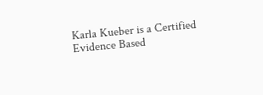Karla Kueber is a Certified Evidence Based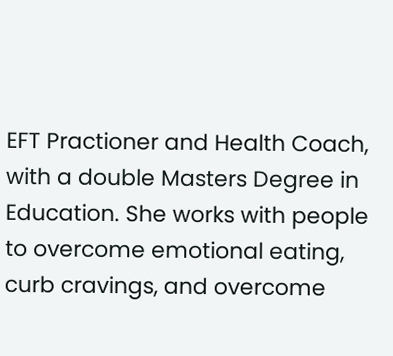EFT Practioner and Health Coach, with a double Masters Degree in Education. She works with people to overcome emotional eating, curb cravings, and overcome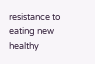resistance to eating new healthy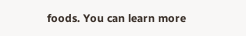foods. You can learn more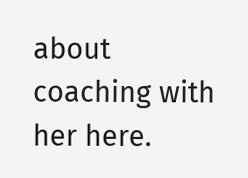about coaching with her here.